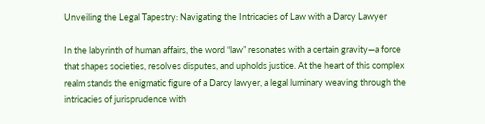Unveiling the Legal Tapestry: Navigating the Intricacies of Law with a Darcy Lawyer

In the labyrinth of human affairs, the word “law” resonates with a certain gravity—a force that shapes societies, resolves disputes, and upholds justice. At the heart of this complex realm stands the enigmatic figure of a Darcy lawyer, a legal luminary weaving through the intricacies of jurisprudence with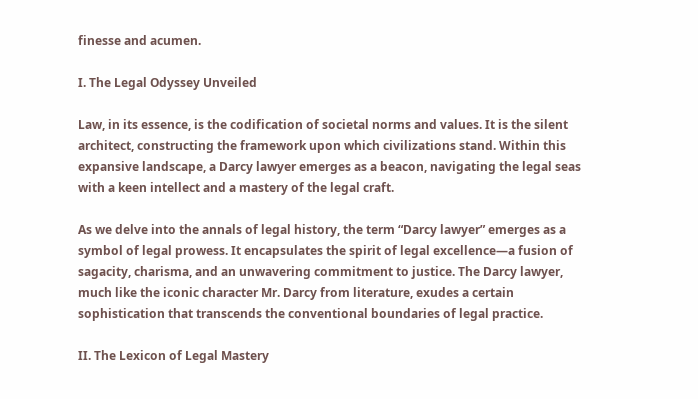finesse and acumen.

I. The Legal Odyssey Unveiled

Law, in its essence, is the codification of societal norms and values. It is the silent architect, constructing the framework upon which civilizations stand. Within this expansive landscape, a Darcy lawyer emerges as a beacon, navigating the legal seas with a keen intellect and a mastery of the legal craft.

As we delve into the annals of legal history, the term “Darcy lawyer” emerges as a symbol of legal prowess. It encapsulates the spirit of legal excellence—a fusion of sagacity, charisma, and an unwavering commitment to justice. The Darcy lawyer, much like the iconic character Mr. Darcy from literature, exudes a certain sophistication that transcends the conventional boundaries of legal practice.

II. The Lexicon of Legal Mastery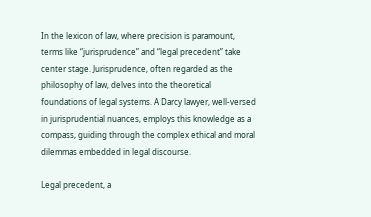In the lexicon of law, where precision is paramount, terms like “jurisprudence” and “legal precedent” take center stage. Jurisprudence, often regarded as the philosophy of law, delves into the theoretical foundations of legal systems. A Darcy lawyer, well-versed in jurisprudential nuances, employs this knowledge as a compass, guiding through the complex ethical and moral dilemmas embedded in legal discourse.

Legal precedent, a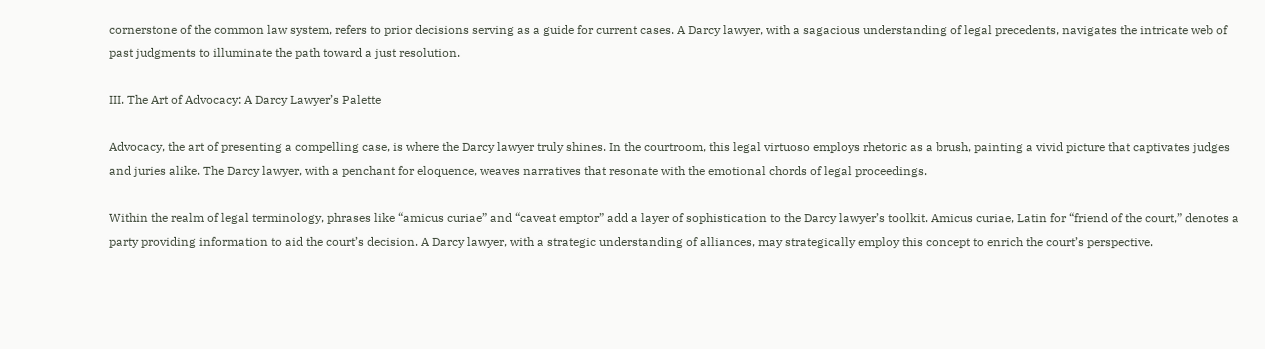cornerstone of the common law system, refers to prior decisions serving as a guide for current cases. A Darcy lawyer, with a sagacious understanding of legal precedents, navigates the intricate web of past judgments to illuminate the path toward a just resolution.

III. The Art of Advocacy: A Darcy Lawyer’s Palette

Advocacy, the art of presenting a compelling case, is where the Darcy lawyer truly shines. In the courtroom, this legal virtuoso employs rhetoric as a brush, painting a vivid picture that captivates judges and juries alike. The Darcy lawyer, with a penchant for eloquence, weaves narratives that resonate with the emotional chords of legal proceedings.

Within the realm of legal terminology, phrases like “amicus curiae” and “caveat emptor” add a layer of sophistication to the Darcy lawyer’s toolkit. Amicus curiae, Latin for “friend of the court,” denotes a party providing information to aid the court’s decision. A Darcy lawyer, with a strategic understanding of alliances, may strategically employ this concept to enrich the court’s perspective.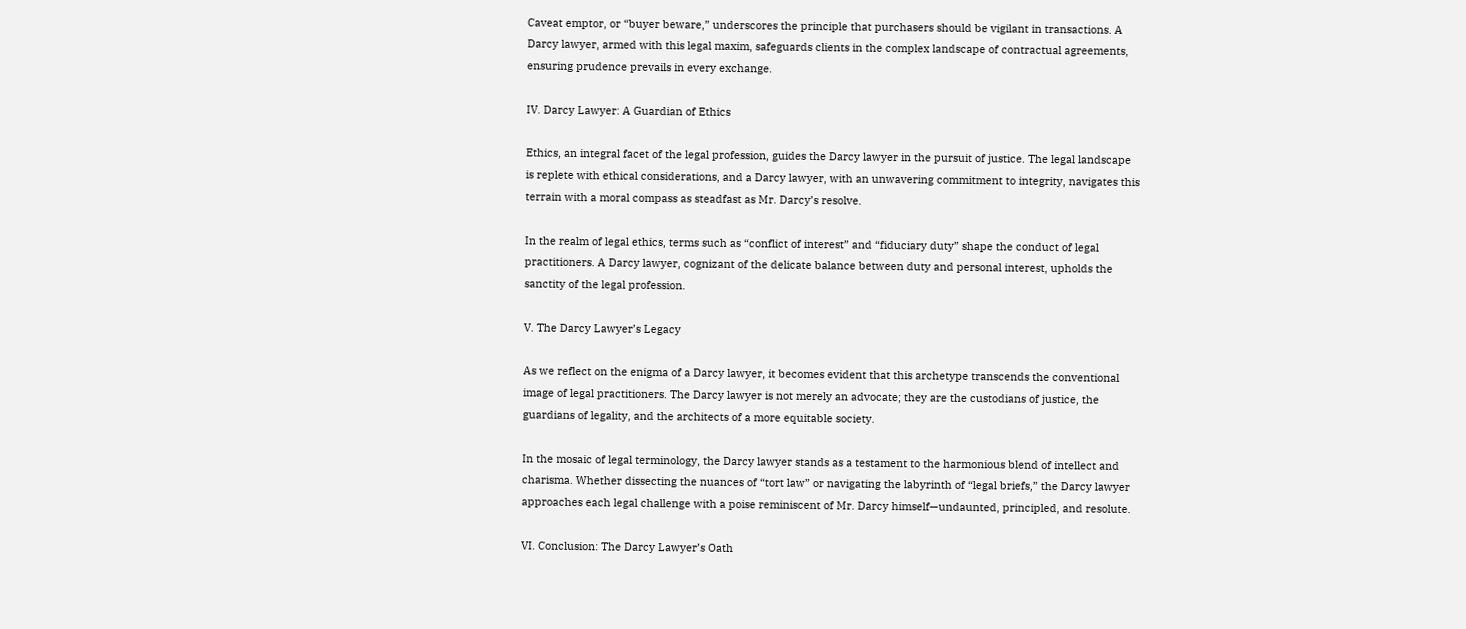Caveat emptor, or “buyer beware,” underscores the principle that purchasers should be vigilant in transactions. A Darcy lawyer, armed with this legal maxim, safeguards clients in the complex landscape of contractual agreements, ensuring prudence prevails in every exchange.

IV. Darcy Lawyer: A Guardian of Ethics

Ethics, an integral facet of the legal profession, guides the Darcy lawyer in the pursuit of justice. The legal landscape is replete with ethical considerations, and a Darcy lawyer, with an unwavering commitment to integrity, navigates this terrain with a moral compass as steadfast as Mr. Darcy’s resolve.

In the realm of legal ethics, terms such as “conflict of interest” and “fiduciary duty” shape the conduct of legal practitioners. A Darcy lawyer, cognizant of the delicate balance between duty and personal interest, upholds the sanctity of the legal profession.

V. The Darcy Lawyer’s Legacy

As we reflect on the enigma of a Darcy lawyer, it becomes evident that this archetype transcends the conventional image of legal practitioners. The Darcy lawyer is not merely an advocate; they are the custodians of justice, the guardians of legality, and the architects of a more equitable society.

In the mosaic of legal terminology, the Darcy lawyer stands as a testament to the harmonious blend of intellect and charisma. Whether dissecting the nuances of “tort law” or navigating the labyrinth of “legal briefs,” the Darcy lawyer approaches each legal challenge with a poise reminiscent of Mr. Darcy himself—undaunted, principled, and resolute.

VI. Conclusion: The Darcy Lawyer’s Oath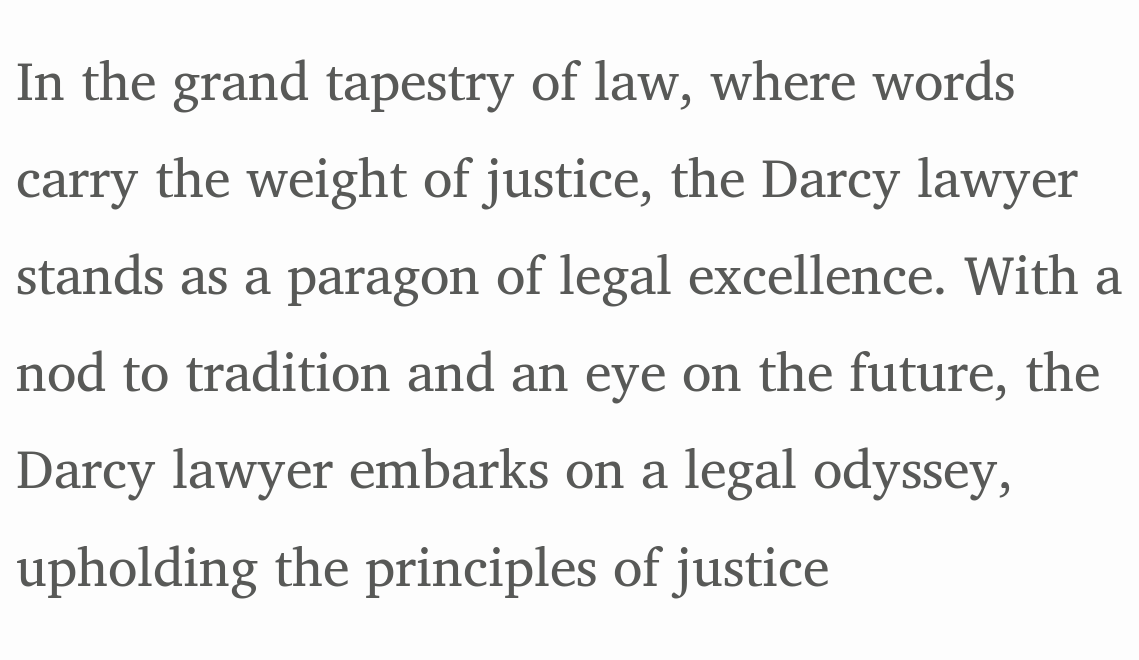In the grand tapestry of law, where words carry the weight of justice, the Darcy lawyer stands as a paragon of legal excellence. With a nod to tradition and an eye on the future, the Darcy lawyer embarks on a legal odyssey, upholding the principles of justice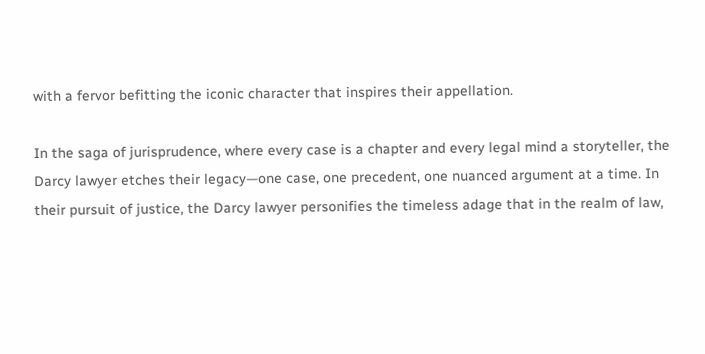with a fervor befitting the iconic character that inspires their appellation.

In the saga of jurisprudence, where every case is a chapter and every legal mind a storyteller, the Darcy lawyer etches their legacy—one case, one precedent, one nuanced argument at a time. In their pursuit of justice, the Darcy lawyer personifies the timeless adage that in the realm of law,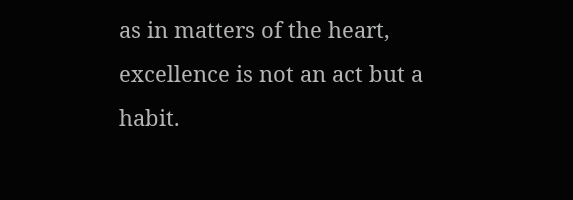as in matters of the heart, excellence is not an act but a habit.